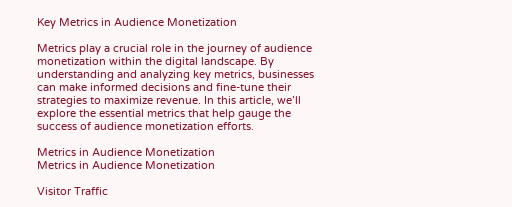Key Metrics in Audience Monetization

Metrics play a crucial role in the journey of audience monetization within the digital landscape. By understanding and analyzing key metrics, businesses can make informed decisions and fine-tune their strategies to maximize revenue. In this article, we’ll explore the essential metrics that help gauge the success of audience monetization efforts.

Metrics in Audience Monetization
Metrics in Audience Monetization

Visitor Traffic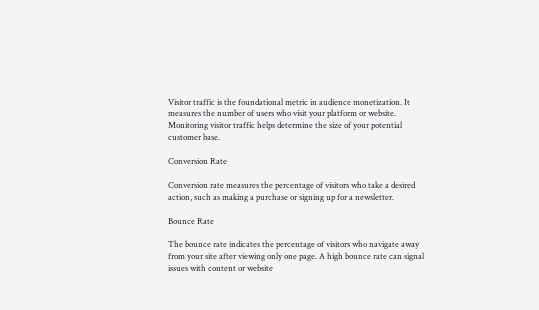Visitor traffic is the foundational metric in audience monetization. It measures the number of users who visit your platform or website. Monitoring visitor traffic helps determine the size of your potential customer base.

Conversion Rate

Conversion rate measures the percentage of visitors who take a desired action, such as making a purchase or signing up for a newsletter.

Bounce Rate

The bounce rate indicates the percentage of visitors who navigate away from your site after viewing only one page. A high bounce rate can signal issues with content or website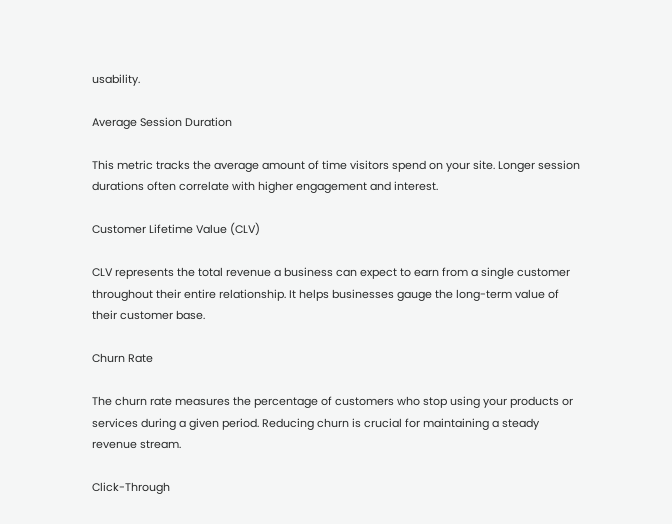usability.

Average Session Duration

This metric tracks the average amount of time visitors spend on your site. Longer session durations often correlate with higher engagement and interest.

Customer Lifetime Value (CLV)

CLV represents the total revenue a business can expect to earn from a single customer throughout their entire relationship. It helps businesses gauge the long-term value of their customer base.

Churn Rate

The churn rate measures the percentage of customers who stop using your products or services during a given period. Reducing churn is crucial for maintaining a steady revenue stream.

Click-Through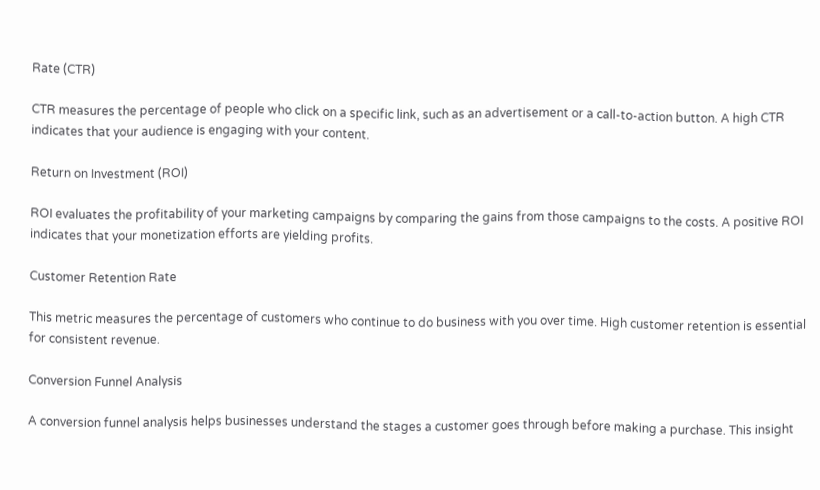Rate (CTR)

CTR measures the percentage of people who click on a specific link, such as an advertisement or a call-to-action button. A high CTR indicates that your audience is engaging with your content.

Return on Investment (ROI)

ROI evaluates the profitability of your marketing campaigns by comparing the gains from those campaigns to the costs. A positive ROI indicates that your monetization efforts are yielding profits.

Customer Retention Rate

This metric measures the percentage of customers who continue to do business with you over time. High customer retention is essential for consistent revenue.

Conversion Funnel Analysis

A conversion funnel analysis helps businesses understand the stages a customer goes through before making a purchase. This insight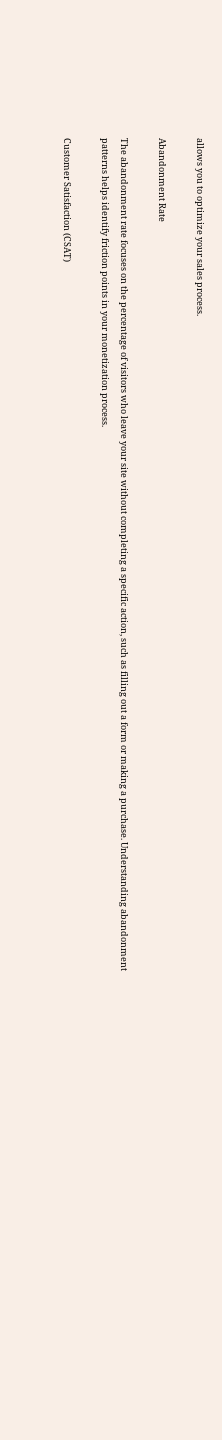allows you to optimize your sales process.

Abandonment Rate

The abandonment rate focuses on the percentage of visitors who leave your site without completing a specific action, such as filling out a form or making a purchase. Understanding abandonment patterns helps identify friction points in your monetization process.

Customer Satisfaction (CSAT)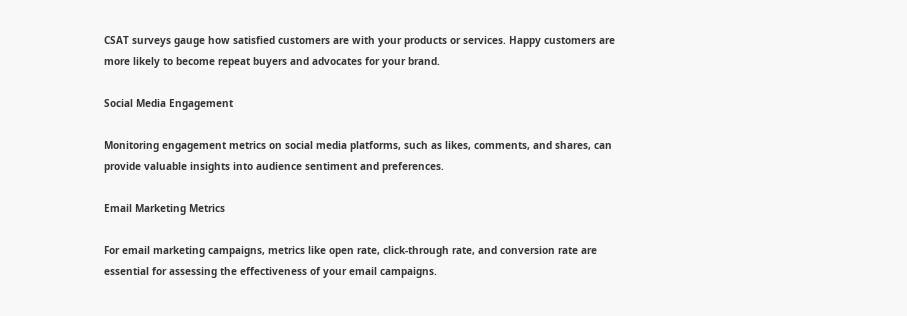CSAT surveys gauge how satisfied customers are with your products or services. Happy customers are more likely to become repeat buyers and advocates for your brand.

Social Media Engagement

Monitoring engagement metrics on social media platforms, such as likes, comments, and shares, can provide valuable insights into audience sentiment and preferences.

Email Marketing Metrics

For email marketing campaigns, metrics like open rate, click-through rate, and conversion rate are essential for assessing the effectiveness of your email campaigns.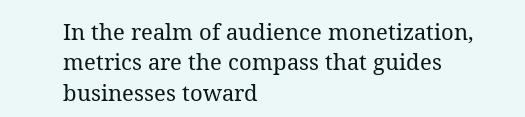In the realm of audience monetization, metrics are the compass that guides businesses toward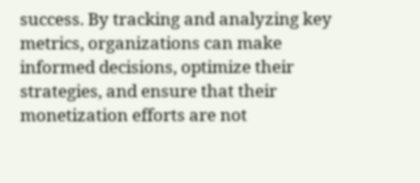success. By tracking and analyzing key metrics, organizations can make informed decisions, optimize their strategies, and ensure that their monetization efforts are not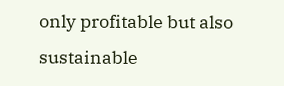only profitable but also sustainable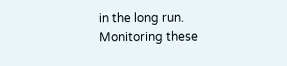in the long run. Monitoring these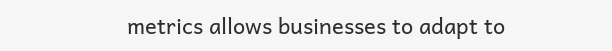metrics allows businesses to adapt to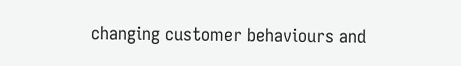changing customer behaviours and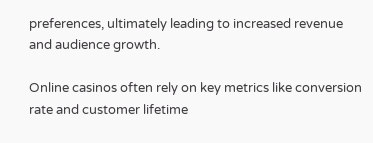preferences, ultimately leading to increased revenue and audience growth.

Online casinos often rely on key metrics like conversion rate and customer lifetime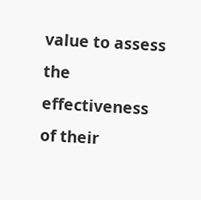value to assess the effectiveness of their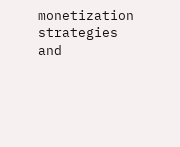monetization strategies and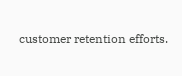customer retention efforts.